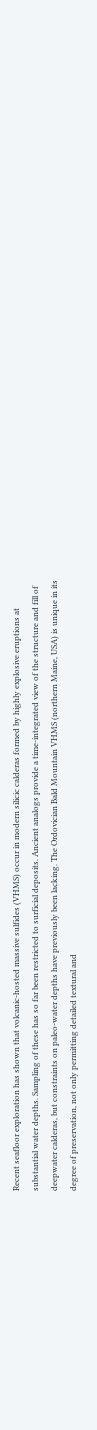Recent seafloor exploration has shown that volcanic-hosted massive sulfides (VHMS) occur in modern silicic calderas formed by highly explosive eruptions at substantial water depths. Sampling of these has so far been restricted to surficial deposits. Ancient analogs provide a time-integrated view of the structure and fill of deepwater calderas, but constraints on paleo-water depths have previously been lacking. The Ordovician Bald Mountain VHMS (northern Maine, USA) is unique in its degree of preservation, not only permitting detailed textural and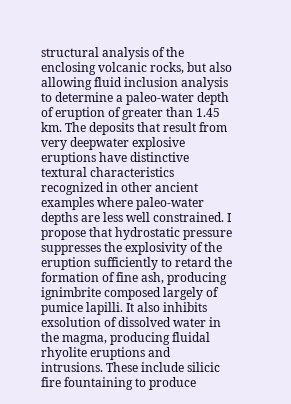structural analysis of the enclosing volcanic rocks, but also allowing fluid inclusion analysis to determine a paleo-water depth of eruption of greater than 1.45 km. The deposits that result from very deepwater explosive eruptions have distinctive textural characteristics recognized in other ancient examples where paleo-water depths are less well constrained. I propose that hydrostatic pressure suppresses the explosivity of the eruption sufficiently to retard the formation of fine ash, producing ignimbrite composed largely of pumice lapilli. It also inhibits exsolution of dissolved water in the magma, producing fluidal rhyolite eruptions and intrusions. These include silicic fire fountaining to produce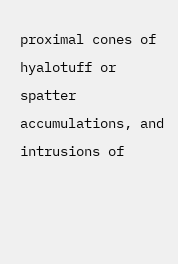proximal cones of hyalotuff or spatter accumulations, and intrusions of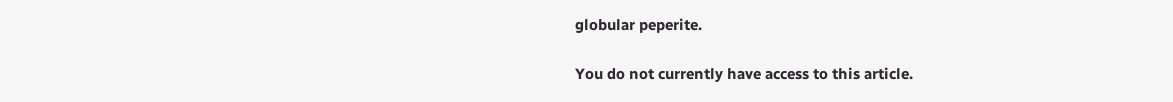globular peperite.

You do not currently have access to this article.